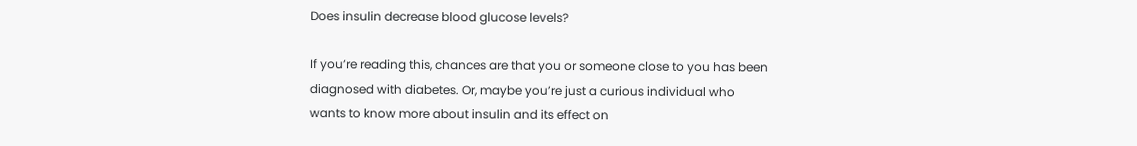Does insulin decrease blood glucose levels?

If you’re reading this, chances are that you or someone close to you has been diagnosed with diabetes. Or, maybe you’re just a curious individual who wants to know more about insulin and its effect on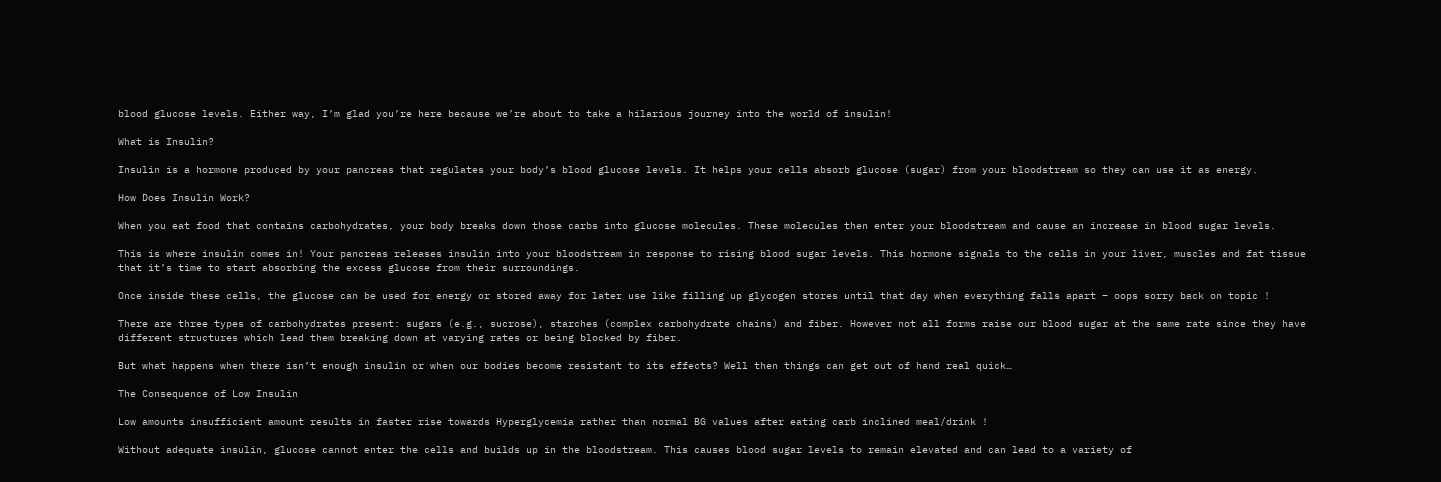blood glucose levels. Either way, I’m glad you’re here because we’re about to take a hilarious journey into the world of insulin!

What is Insulin?

Insulin is a hormone produced by your pancreas that regulates your body’s blood glucose levels. It helps your cells absorb glucose (sugar) from your bloodstream so they can use it as energy.

How Does Insulin Work?

When you eat food that contains carbohydrates, your body breaks down those carbs into glucose molecules. These molecules then enter your bloodstream and cause an increase in blood sugar levels.

This is where insulin comes in! Your pancreas releases insulin into your bloodstream in response to rising blood sugar levels. This hormone signals to the cells in your liver, muscles and fat tissue that it’s time to start absorbing the excess glucose from their surroundings.

Once inside these cells, the glucose can be used for energy or stored away for later use like filling up glycogen stores until that day when everything falls apart – oops sorry back on topic !

There are three types of carbohydrates present: sugars (e.g., sucrose), starches (complex carbohydrate chains) and fiber. However not all forms raise our blood sugar at the same rate since they have different structures which lead them breaking down at varying rates or being blocked by fiber.

But what happens when there isn’t enough insulin or when our bodies become resistant to its effects? Well then things can get out of hand real quick…

The Consequence of Low Insulin

Low amounts insufficient amount results in faster rise towards Hyperglycemia rather than normal BG values after eating carb inclined meal/drink !

Without adequate insulin, glucose cannot enter the cells and builds up in the bloodstream. This causes blood sugar levels to remain elevated and can lead to a variety of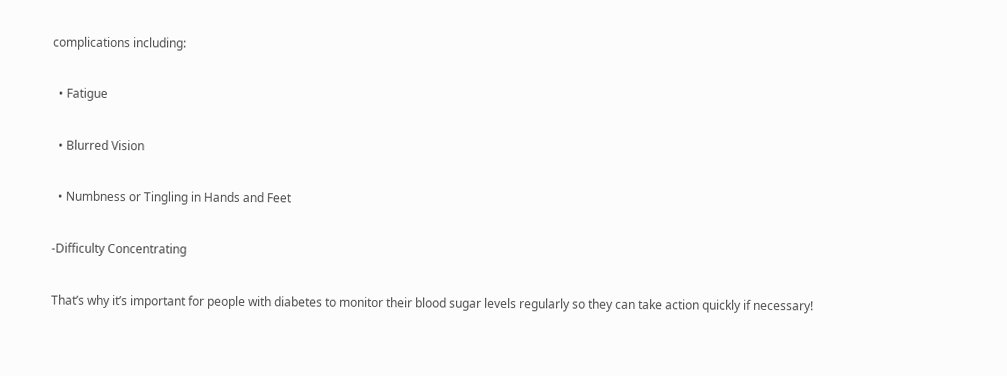complications including:

  • Fatigue

  • Blurred Vision

  • Numbness or Tingling in Hands and Feet

-Difficulty Concentrating

That’s why it’s important for people with diabetes to monitor their blood sugar levels regularly so they can take action quickly if necessary!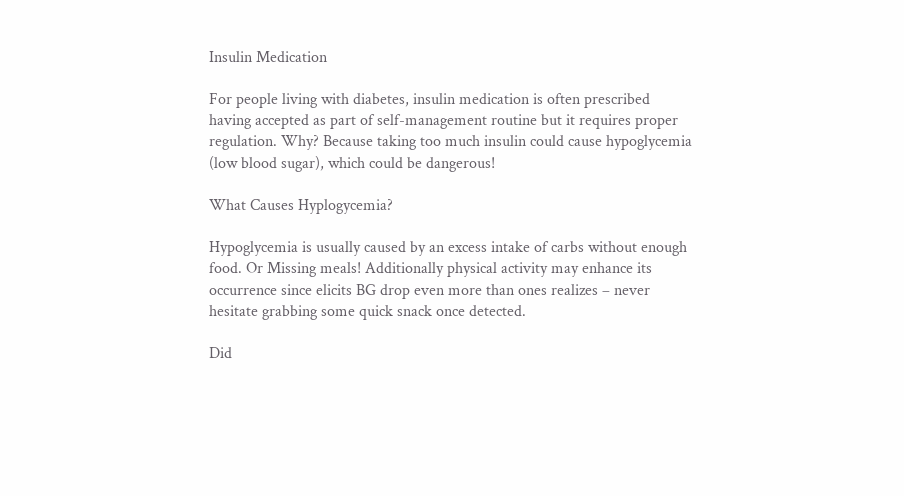Insulin Medication

For people living with diabetes, insulin medication is often prescribed having accepted as part of self-management routine but it requires proper regulation. Why? Because taking too much insulin could cause hypoglycemia (low blood sugar), which could be dangerous!

What Causes Hyplogycemia?

Hypoglycemia is usually caused by an excess intake of carbs without enough food. Or Missing meals! Additionally physical activity may enhance its occurrence since elicits BG drop even more than ones realizes – never hesitate grabbing some quick snack once detected.

Did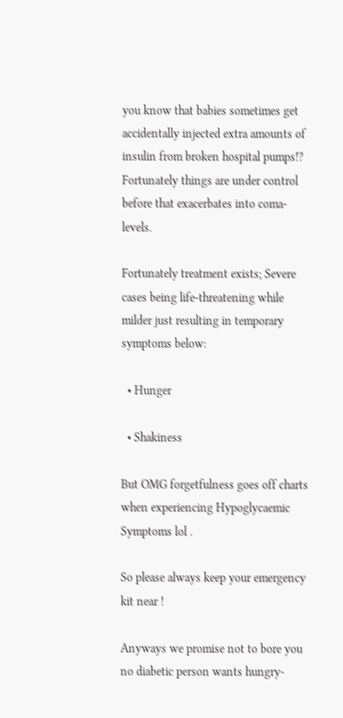you know that babies sometimes get accidentally injected extra amounts of insulin from broken hospital pumps!? Fortunately things are under control before that exacerbates into coma-levels.

Fortunately treatment exists; Severe cases being life-threatening while milder just resulting in temporary symptoms below:

  • Hunger

  • Shakiness

But OMG forgetfulness goes off charts when experiencing Hypoglycaemic Symptoms lol .

So please always keep your emergency kit near !

Anyways we promise not to bore you no diabetic person wants hungry-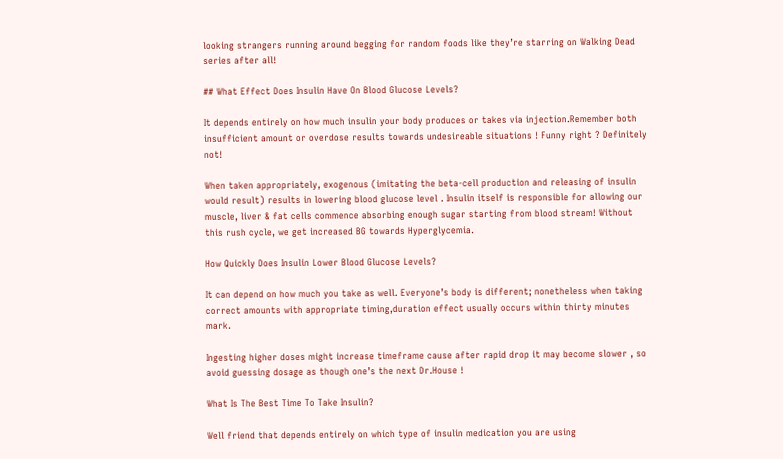looking strangers running around begging for random foods like they’re starring on Walking Dead series after all!

## What Effect Does Insulin Have On Blood Glucose Levels?

It depends entirely on how much insulin your body produces or takes via injection.Remember both insufficient amount or overdose results towards undesireable situations ! Funny right ? Definitely not!

When taken appropriately, exogenous (imitating the beta-cell production and releasing of insulin would result) results in lowering blood glucose level . Insulin itself is responsible for allowing our muscle, liver & fat cells commence absorbing enough sugar starting from blood stream! Without this rush cycle, we get increased BG towards Hyperglycemia.

How Quickly Does Insulin Lower Blood Glucose Levels?

It can depend on how much you take as well. Everyone’s body is different; nonetheless when taking correct amounts with appropriate timing,duration effect usually occurs within thirty minutes mark.

Ingesting higher doses might increase timeframe cause after rapid drop it may become slower , so avoid guessing dosage as though one’s the next Dr.House !

What Is The Best Time To Take Insulin?

Well friend that depends entirely on which type of insulin medication you are using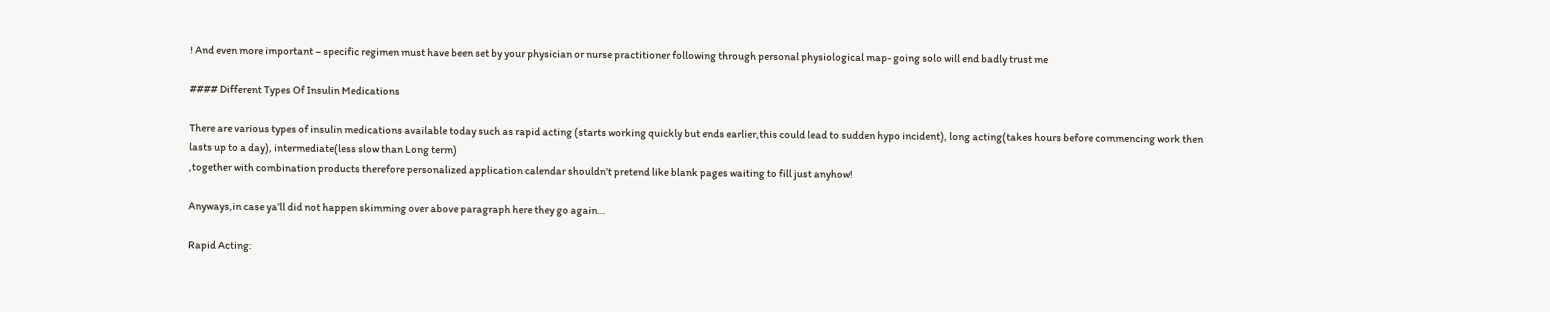! And even more important – specific regimen must have been set by your physician or nurse practitioner following through personal physiological map- going solo will end badly trust me

#### Different Types Of Insulin Medications

There are various types of insulin medications available today such as rapid acting (starts working quickly but ends earlier,this could lead to sudden hypo incident), long acting(takes hours before commencing work then lasts up to a day), intermediate(less slow than Long term)
,together with combination products therefore personalized application calendar shouldn’t pretend like blank pages waiting to fill just anyhow!

Anyways,in case ya’ll did not happen skimming over above paragraph here they go again…

Rapid Acting: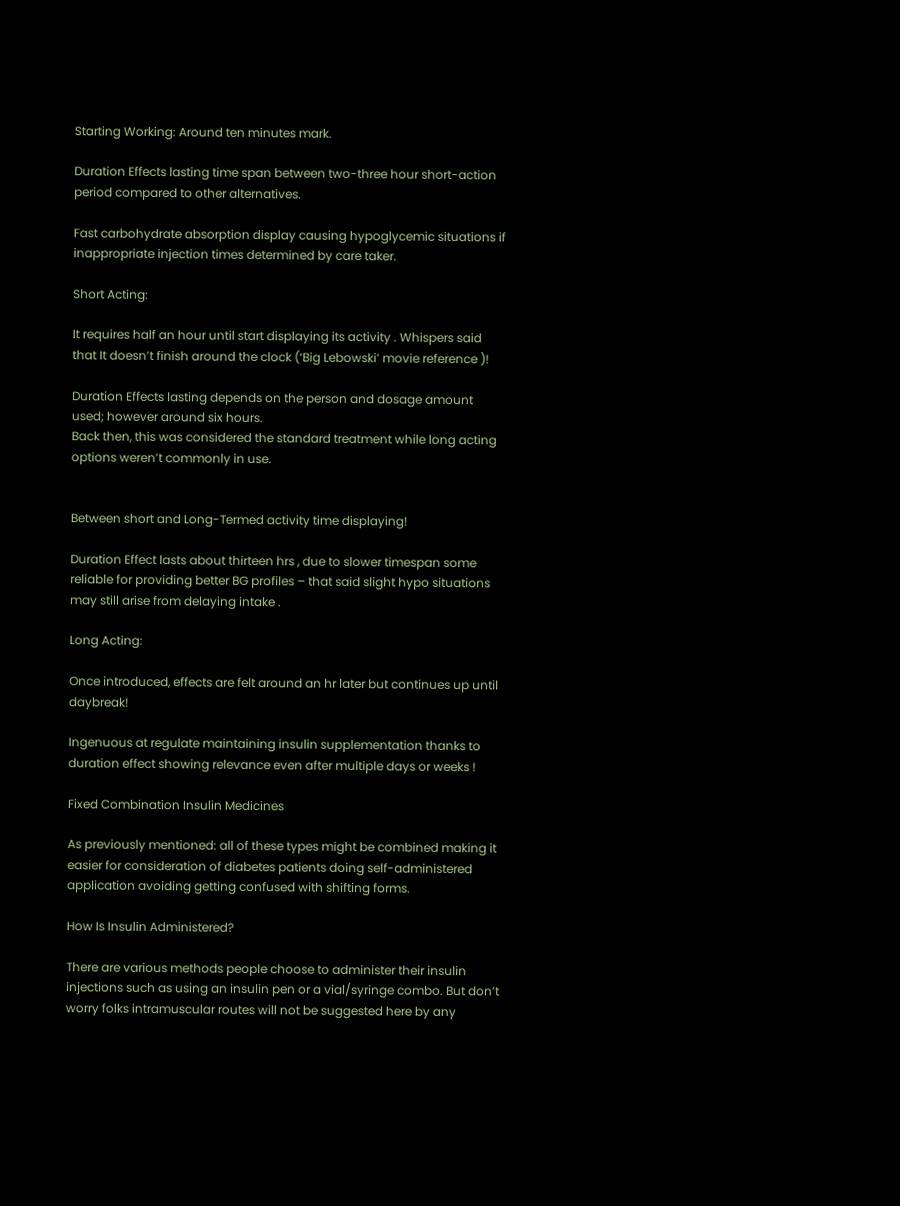Starting Working: Around ten minutes mark.

Duration Effects lasting time span between two-three hour short-action period compared to other alternatives.

Fast carbohydrate absorption display causing hypoglycemic situations if inappropriate injection times determined by care taker.

Short Acting:

It requires half an hour until start displaying its activity . Whispers said that It doesn’t finish around the clock (‘Big Lebowski’ movie reference )!

Duration Effects lasting depends on the person and dosage amount used; however around six hours.
Back then, this was considered the standard treatment while long acting options weren’t commonly in use.


Between short and Long-Termed activity time displaying!

Duration Effect lasts about thirteen hrs , due to slower timespan some reliable for providing better BG profiles – that said slight hypo situations may still arise from delaying intake .

Long Acting:

Once introduced, effects are felt around an hr later but continues up until daybreak!

Ingenuous at regulate maintaining insulin supplementation thanks to duration effect showing relevance even after multiple days or weeks !

Fixed Combination Insulin Medicines

As previously mentioned: all of these types might be combined making it easier for consideration of diabetes patients doing self-administered application avoiding getting confused with shifting forms.

How Is Insulin Administered?

There are various methods people choose to administer their insulin injections such as using an insulin pen or a vial/syringe combo. But don’t worry folks intramuscular routes will not be suggested here by any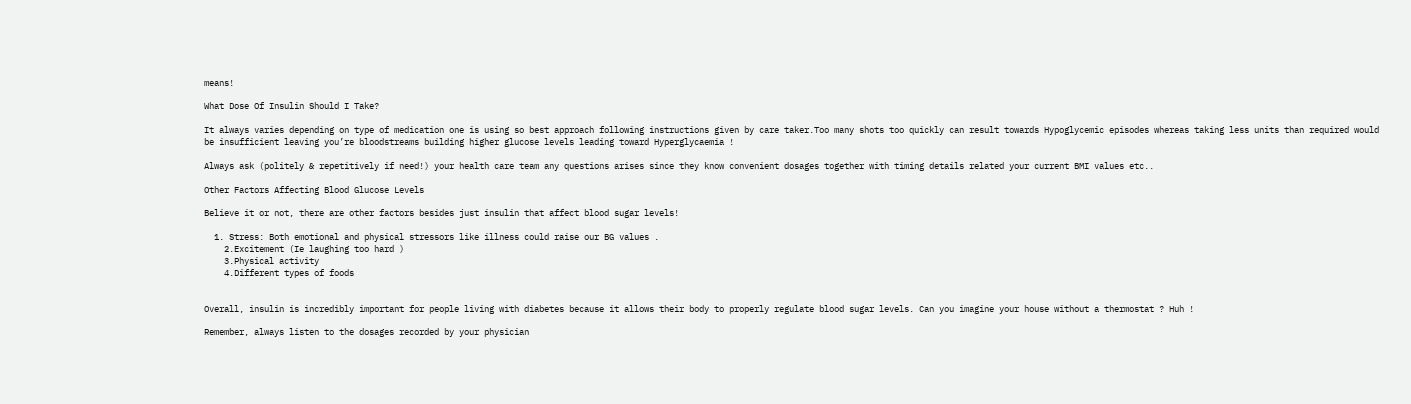means!

What Dose Of Insulin Should I Take?

It always varies depending on type of medication one is using so best approach following instructions given by care taker.Too many shots too quickly can result towards Hypoglycemic episodes whereas taking less units than required would be insufficient leaving you’re bloodstreams building higher glucose levels leading toward Hyperglycaemia !

Always ask (politely & repetitively if need!) your health care team any questions arises since they know convenient dosages together with timing details related your current BMI values etc..

Other Factors Affecting Blood Glucose Levels

Believe it or not, there are other factors besides just insulin that affect blood sugar levels!

  1. Stress: Both emotional and physical stressors like illness could raise our BG values .
    2.Excitement (Ie laughing too hard )
    3.Physical activity
    4.Different types of foods


Overall, insulin is incredibly important for people living with diabetes because it allows their body to properly regulate blood sugar levels. Can you imagine your house without a thermostat ? Huh !

Remember, always listen to the dosages recorded by your physician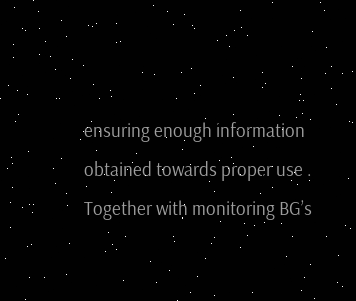ensuring enough information obtained towards proper use . Together with monitoring BG’s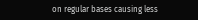on regular bases causing less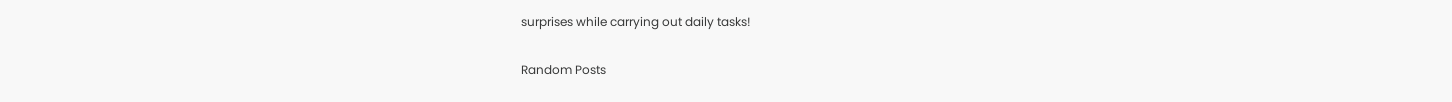surprises while carrying out daily tasks!

Random Posts